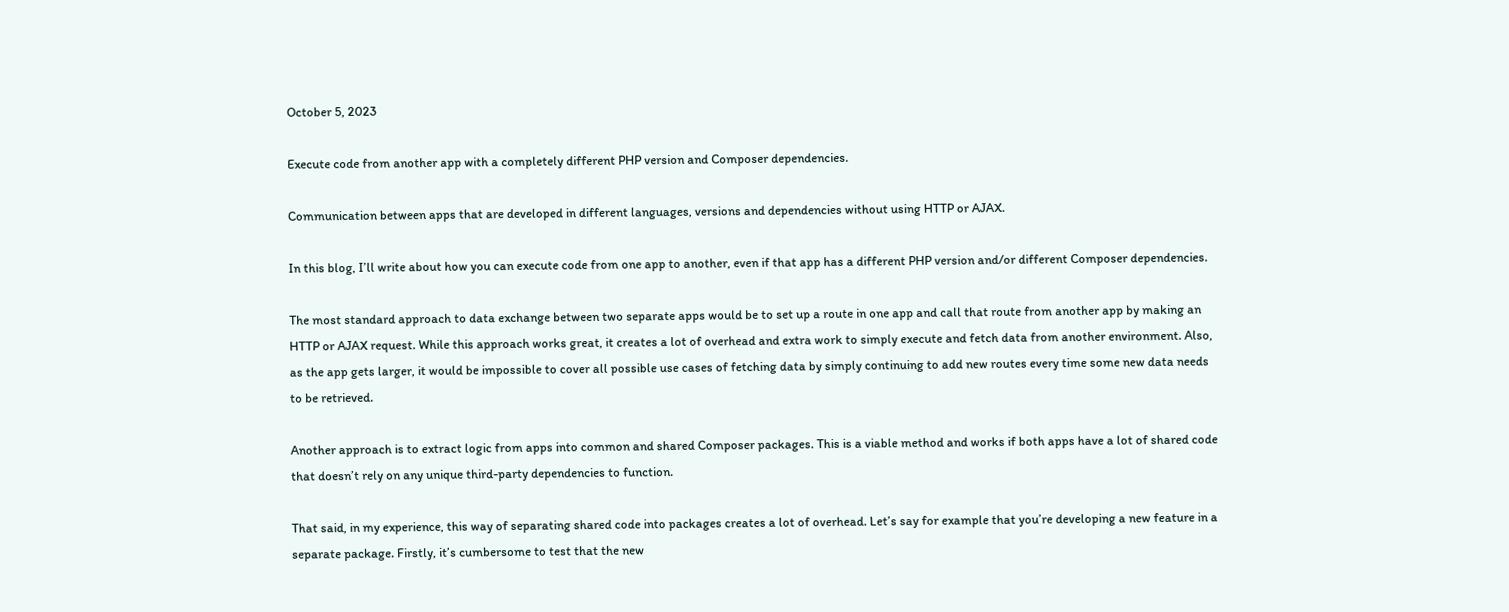October 5, 2023

Execute code from another app with a completely different PHP version and Composer dependencies.

Communication between apps that are developed in different languages, versions and dependencies without using HTTP or AJAX.

In this blog, I’ll write about how you can execute code from one app to another, even if that app has a different PHP version and/or different Composer dependencies.

The most standard approach to data exchange between two separate apps would be to set up a route in one app and call that route from another app by making an HTTP or AJAX request. While this approach works great, it creates a lot of overhead and extra work to simply execute and fetch data from another environment. Also, as the app gets larger, it would be impossible to cover all possible use cases of fetching data by simply continuing to add new routes every time some new data needs to be retrieved.

Another approach is to extract logic from apps into common and shared Composer packages. This is a viable method and works if both apps have a lot of shared code that doesn’t rely on any unique third-party dependencies to function.

That said, in my experience, this way of separating shared code into packages creates a lot of overhead. Let’s say for example that you’re developing a new feature in a separate package. Firstly, it’s cumbersome to test that the new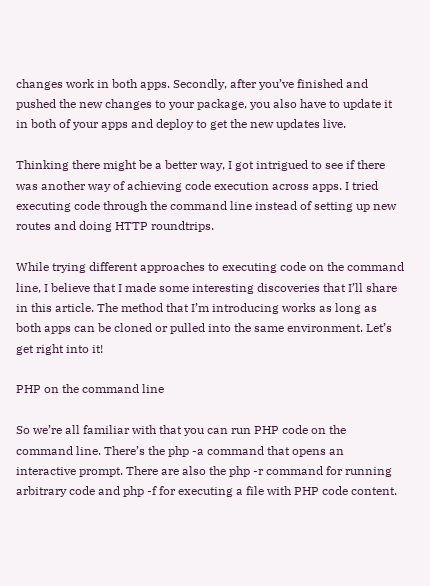changes work in both apps. Secondly, after you’ve finished and pushed the new changes to your package, you also have to update it in both of your apps and deploy to get the new updates live.

Thinking there might be a better way, I got intrigued to see if there was another way of achieving code execution across apps. I tried executing code through the command line instead of setting up new routes and doing HTTP roundtrips.

While trying different approaches to executing code on the command line, I believe that I made some interesting discoveries that I’ll share in this article. The method that I’m introducing works as long as both apps can be cloned or pulled into the same environment. Let’s get right into it!

PHP on the command line

So we’re all familiar with that you can run PHP code on the command line. There’s the php -a command that opens an interactive prompt. There are also the php -r command for running arbitrary code and php -f for executing a file with PHP code content.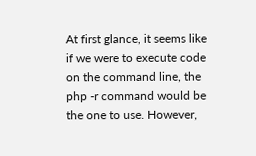At first glance, it seems like if we were to execute code on the command line, the php -r command would be the one to use. However,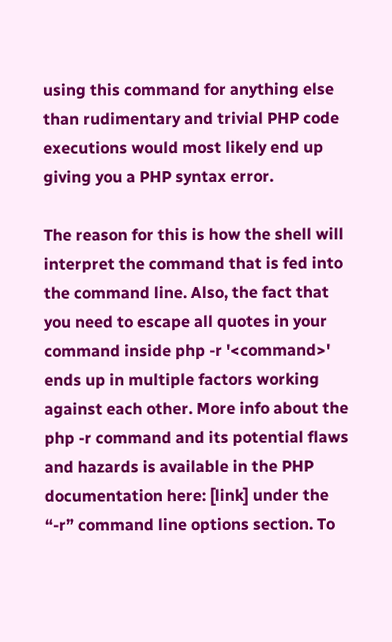using this command for anything else than rudimentary and trivial PHP code executions would most likely end up giving you a PHP syntax error.

The reason for this is how the shell will interpret the command that is fed into the command line. Also, the fact that you need to escape all quotes in your command inside php -r '<command>' ends up in multiple factors working against each other. More info about the php -r command and its potential flaws and hazards is available in the PHP documentation here: [link] under the “-r” command line options section. To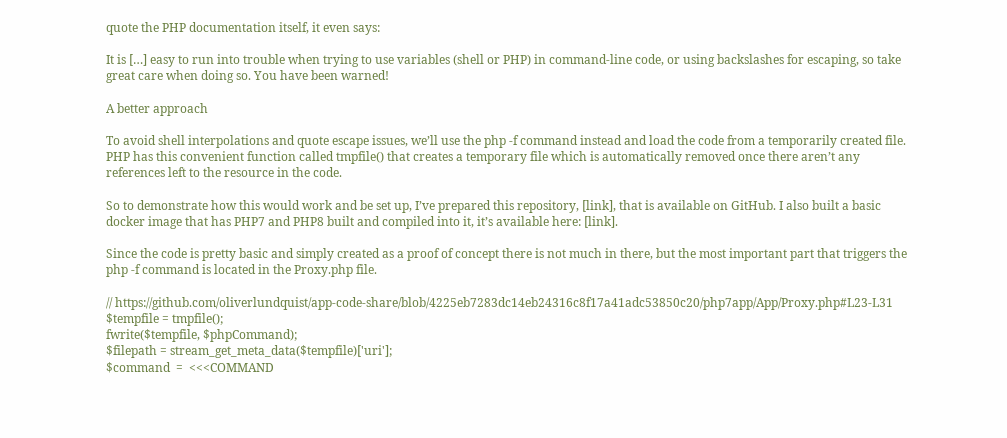quote the PHP documentation itself, it even says:

It is […] easy to run into trouble when trying to use variables (shell or PHP) in command-line code, or using backslashes for escaping, so take great care when doing so. You have been warned!

A better approach

To avoid shell interpolations and quote escape issues, we’ll use the php -f command instead and load the code from a temporarily created file. PHP has this convenient function called tmpfile() that creates a temporary file which is automatically removed once there aren’t any references left to the resource in the code.

So to demonstrate how this would work and be set up, I’ve prepared this repository, [link], that is available on GitHub. I also built a basic docker image that has PHP7 and PHP8 built and compiled into it, it’s available here: [link].

Since the code is pretty basic and simply created as a proof of concept there is not much in there, but the most important part that triggers the php -f command is located in the Proxy.php file.

// https://github.com/oliverlundquist/app-code-share/blob/4225eb7283dc14eb24316c8f17a41adc53850c20/php7app/App/Proxy.php#L23-L31
$tempfile = tmpfile();
fwrite($tempfile, $phpCommand);
$filepath = stream_get_meta_data($tempfile)['uri'];
$command  =  <<<COMMAND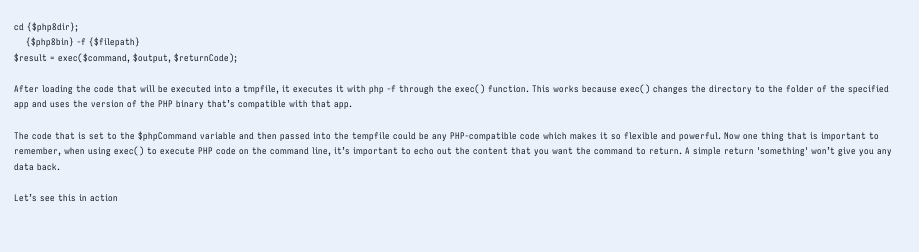cd {$php8dir};
    {$php8bin} -f {$filepath}
$result = exec($command, $output, $returnCode);

After loading the code that will be executed into a tmpfile, it executes it with php -f through the exec() function. This works because exec() changes the directory to the folder of the specified app and uses the version of the PHP binary that’s compatible with that app.

The code that is set to the $phpCommand variable and then passed into the tempfile could be any PHP-compatible code which makes it so flexible and powerful. Now one thing that is important to remember, when using exec() to execute PHP code on the command line, it’s important to echo out the content that you want the command to return. A simple return 'something' won’t give you any data back.

Let’s see this in action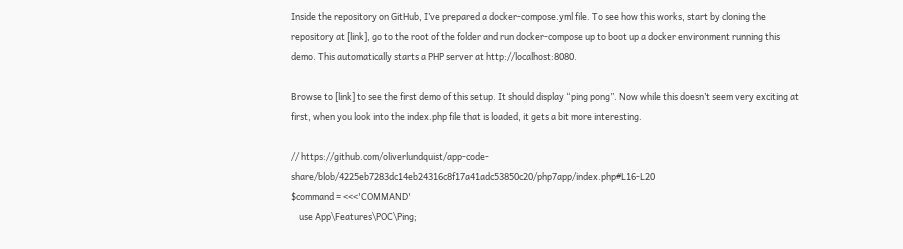Inside the repository on GitHub, I’ve prepared a docker-compose.yml file. To see how this works, start by cloning the repository at [link], go to the root of the folder and run docker-compose up to boot up a docker environment running this demo. This automatically starts a PHP server at http://localhost:8080.

Browse to [link] to see the first demo of this setup. It should display “ping pong”. Now while this doesn’t seem very exciting at first, when you look into the index.php file that is loaded, it gets a bit more interesting.

// https://github.com/oliverlundquist/app-code-share/blob/4225eb7283dc14eb24316c8f17a41adc53850c20/php7app/index.php#L16-L20
$command = <<<'COMMAND'
    use App\Features\POC\Ping;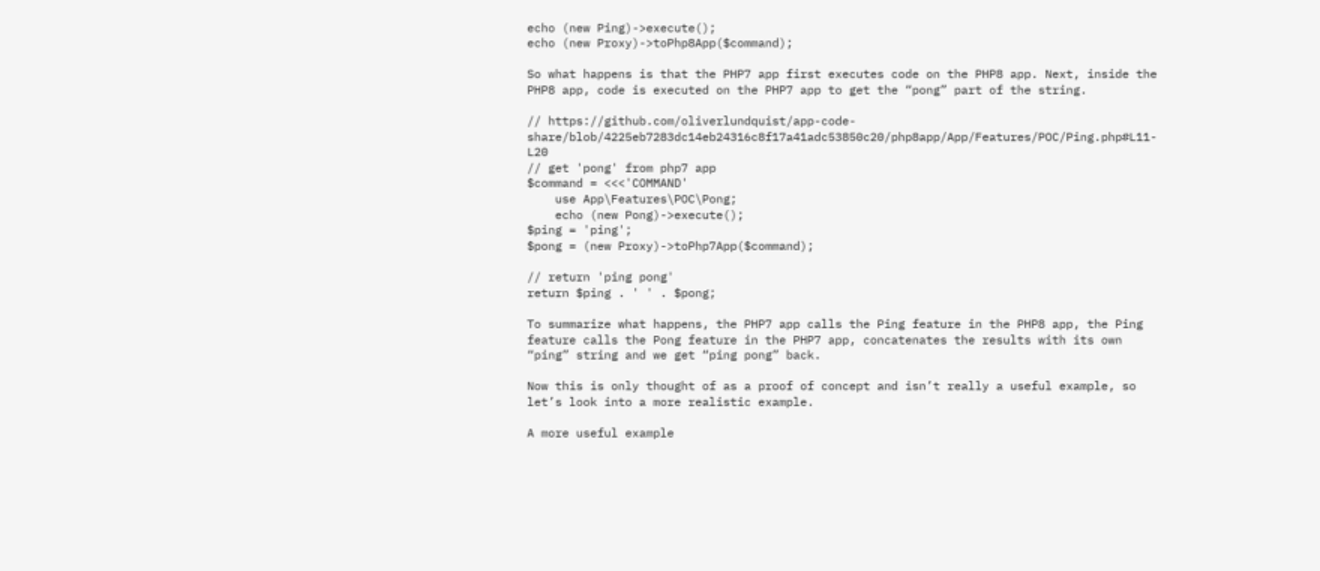echo (new Ping)->execute();
echo (new Proxy)->toPhp8App($command);

So what happens is that the PHP7 app first executes code on the PHP8 app. Next, inside the PHP8 app, code is executed on the PHP7 app to get the “pong” part of the string.

// https://github.com/oliverlundquist/app-code-share/blob/4225eb7283dc14eb24316c8f17a41adc53850c20/php8app/App/Features/POC/Ping.php#L11-L20
// get 'pong' from php7 app
$command = <<<'COMMAND'
    use App\Features\POC\Pong;
    echo (new Pong)->execute();
$ping = 'ping';
$pong = (new Proxy)->toPhp7App($command);

// return 'ping pong'
return $ping . ' ' . $pong;

To summarize what happens, the PHP7 app calls the Ping feature in the PHP8 app, the Ping feature calls the Pong feature in the PHP7 app, concatenates the results with its own “ping” string and we get “ping pong” back.

Now this is only thought of as a proof of concept and isn’t really a useful example, so let’s look into a more realistic example.

A more useful example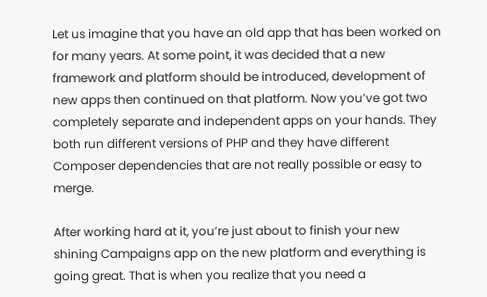Let us imagine that you have an old app that has been worked on for many years. At some point, it was decided that a new framework and platform should be introduced, development of new apps then continued on that platform. Now you’ve got two completely separate and independent apps on your hands. They both run different versions of PHP and they have different Composer dependencies that are not really possible or easy to merge.

After working hard at it, you’re just about to finish your new shining Campaigns app on the new platform and everything is going great. That is when you realize that you need a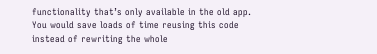functionality that’s only available in the old app. You would save loads of time reusing this code instead of rewriting the whole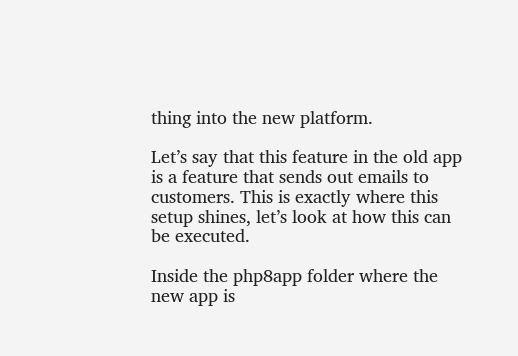thing into the new platform.

Let’s say that this feature in the old app is a feature that sends out emails to customers. This is exactly where this setup shines, let’s look at how this can be executed.

Inside the php8app folder where the new app is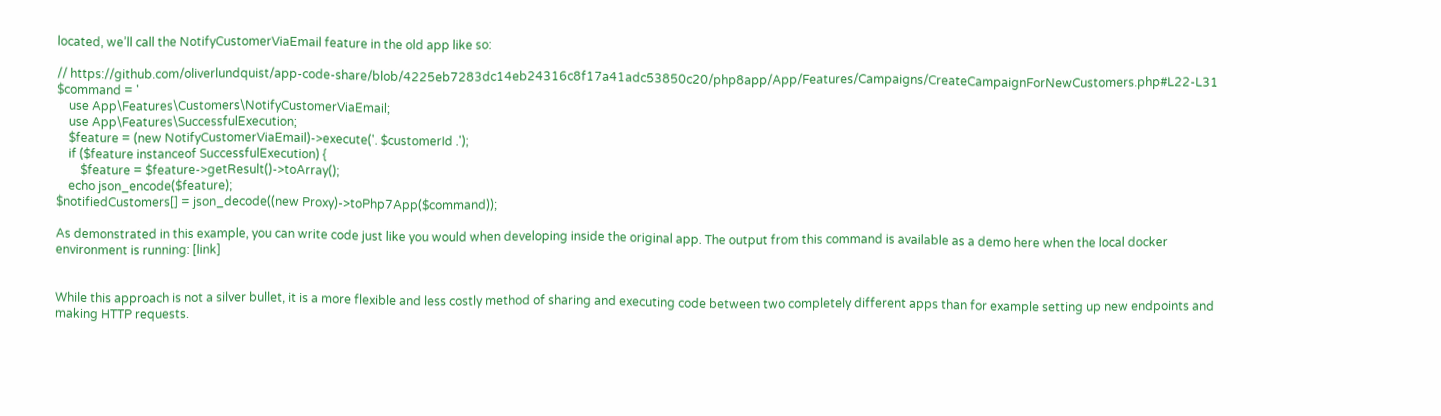located, we’ll call the NotifyCustomerViaEmail feature in the old app like so:

// https://github.com/oliverlundquist/app-code-share/blob/4225eb7283dc14eb24316c8f17a41adc53850c20/php8app/App/Features/Campaigns/CreateCampaignForNewCustomers.php#L22-L31
$command = '
    use App\Features\Customers\NotifyCustomerViaEmail;
    use App\Features\SuccessfulExecution;
    $feature = (new NotifyCustomerViaEmail)->execute('. $customerId .');
    if ($feature instanceof SuccessfulExecution) {
        $feature = $feature->getResult()->toArray();
    echo json_encode($feature);
$notifiedCustomers[] = json_decode((new Proxy)->toPhp7App($command));

As demonstrated in this example, you can write code just like you would when developing inside the original app. The output from this command is available as a demo here when the local docker environment is running: [link]


While this approach is not a silver bullet, it is a more flexible and less costly method of sharing and executing code between two completely different apps than for example setting up new endpoints and making HTTP requests.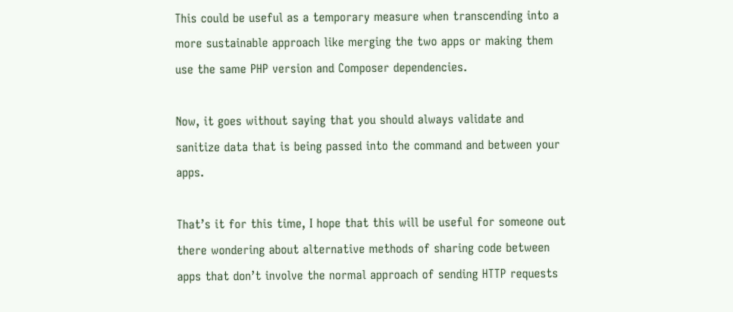This could be useful as a temporary measure when transcending into a more sustainable approach like merging the two apps or making them use the same PHP version and Composer dependencies.

Now, it goes without saying that you should always validate and sanitize data that is being passed into the command and between your apps.

That’s it for this time, I hope that this will be useful for someone out there wondering about alternative methods of sharing code between apps that don’t involve the normal approach of sending HTTP requests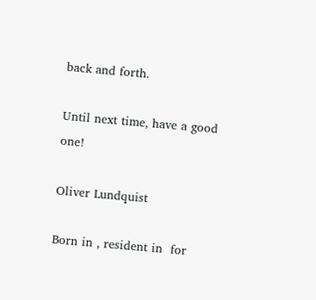back and forth.

Until next time, have a good one!

Oliver Lundquist

Born in , resident in  for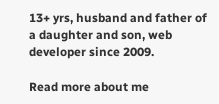13+ yrs, husband and father of a daughter and son, web developer since 2009.

Read more about me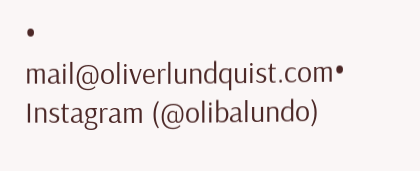• mail@oliverlundquist.com• Instagram (@olibalundo)